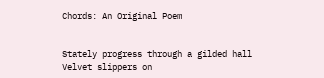Chords: An Original Poem


Stately progress through a gilded hall
Velvet slippers on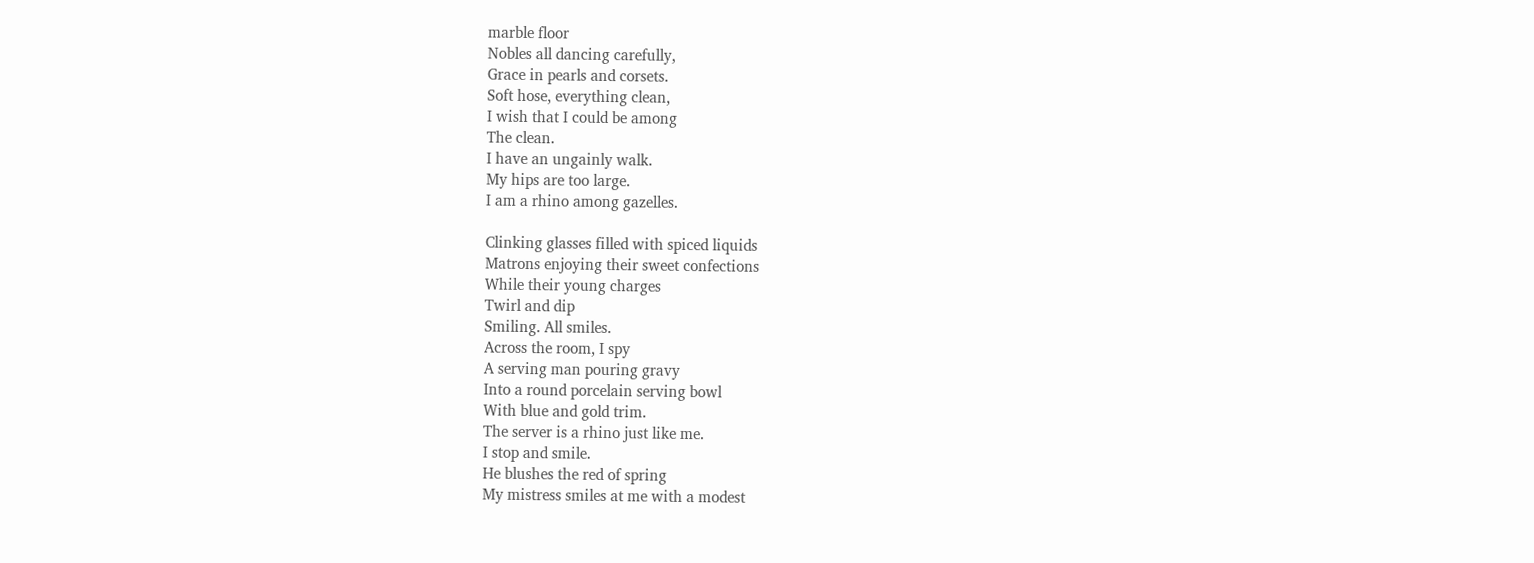marble floor
Nobles all dancing carefully,
Grace in pearls and corsets.
Soft hose, everything clean,
I wish that I could be among
The clean.
I have an ungainly walk.
My hips are too large.
I am a rhino among gazelles.

Clinking glasses filled with spiced liquids
Matrons enjoying their sweet confections
While their young charges
Twirl and dip
Smiling. All smiles.
Across the room, I spy
A serving man pouring gravy
Into a round porcelain serving bowl
With blue and gold trim.
The server is a rhino just like me.
I stop and smile.
He blushes the red of spring
My mistress smiles at me with a modest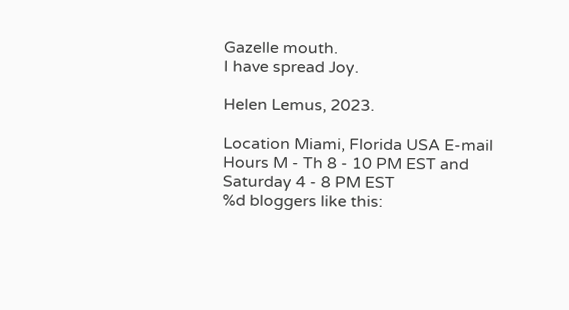Gazelle mouth.
I have spread Joy.

Helen Lemus, 2023.

Location Miami, Florida USA E-mail Hours M - Th 8 - 10 PM EST and Saturday 4 - 8 PM EST
%d bloggers like this: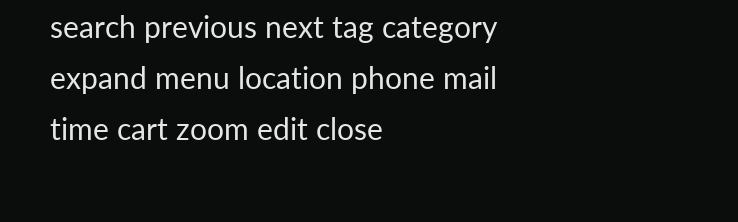search previous next tag category expand menu location phone mail time cart zoom edit close